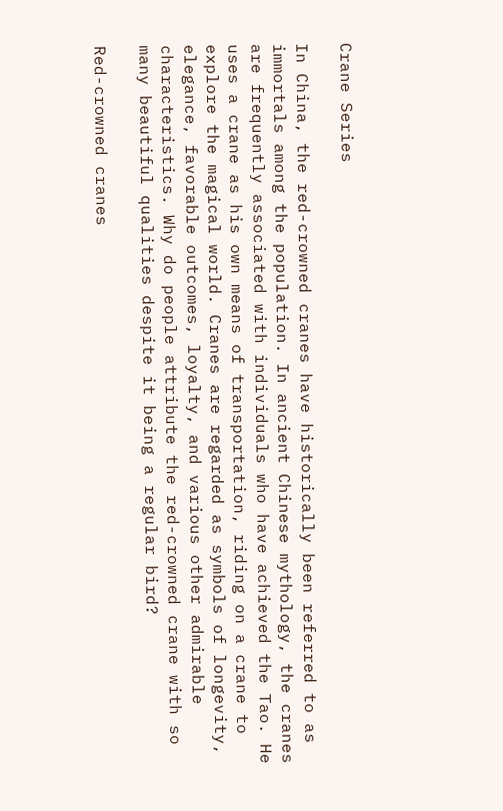Crane Series

In China, the red-crowned cranes have historically been referred to as immortals among the population. In ancient Chinese mythology, the cranes are frequently associated with individuals who have achieved the Tao. He uses a crane as his own means of transportation, riding on a crane to explore the magical world. Cranes are regarded as symbols of longevity, elegance, favorable outcomes, loyalty, and various other admirable characteristics. Why do people attribute the red-crowned crane with so many beautiful qualities despite it being a regular bird?

Red-crowned cranes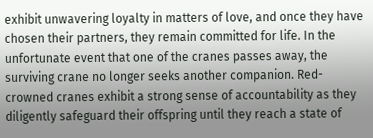exhibit unwavering loyalty in matters of love, and once they have chosen their partners, they remain committed for life. In the unfortunate event that one of the cranes passes away, the surviving crane no longer seeks another companion. Red-crowned cranes exhibit a strong sense of accountability as they diligently safeguard their offspring until they reach a state of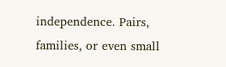independence. Pairs, families, or even small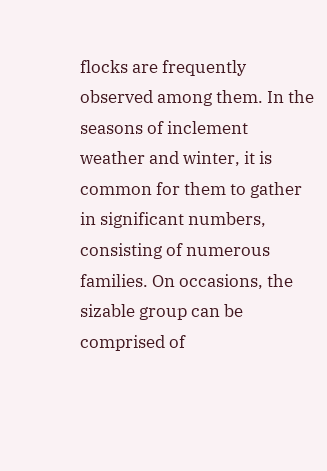flocks are frequently observed among them. In the seasons of inclement weather and winter, it is common for them to gather in significant numbers, consisting of numerous families. On occasions, the sizable group can be comprised of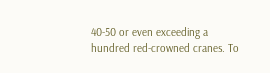40-50 or even exceeding a hundred red-crowned cranes. To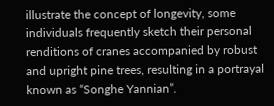illustrate the concept of longevity, some individuals frequently sketch their personal renditions of cranes accompanied by robust and upright pine trees, resulting in a portrayal known as “Songhe Yannian”.